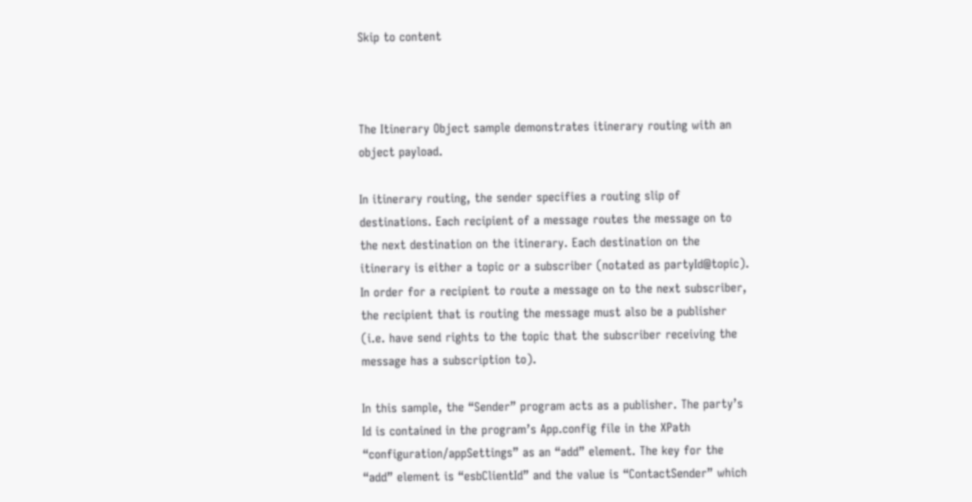Skip to content



The Itinerary Object sample demonstrates itinerary routing with an object payload.

In itinerary routing, the sender specifies a routing slip of destinations. Each recipient of a message routes the message on to the next destination on the itinerary. Each destination on the itinerary is either a topic or a subscriber (notated as partyId@topic). In order for a recipient to route a message on to the next subscriber, the recipient that is routing the message must also be a publisher (i.e. have send rights to the topic that the subscriber receiving the message has a subscription to).

In this sample, the “Sender” program acts as a publisher. The party’s Id is contained in the program’s App.config file in the XPath “configuration/appSettings” as an “add” element. The key for the “add” element is “esbClientId” and the value is “ContactSender” which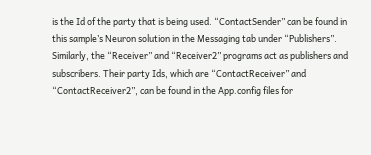is the Id of the party that is being used. “ContactSender” can be found in this sample’s Neuron solution in the Messaging tab under “Publishers”. Similarly, the “Receiver” and “Receiver2” programs act as publishers and subscribers. Their party Ids, which are “ContactReceiver” and “ContactReceiver2”, can be found in the App.config files for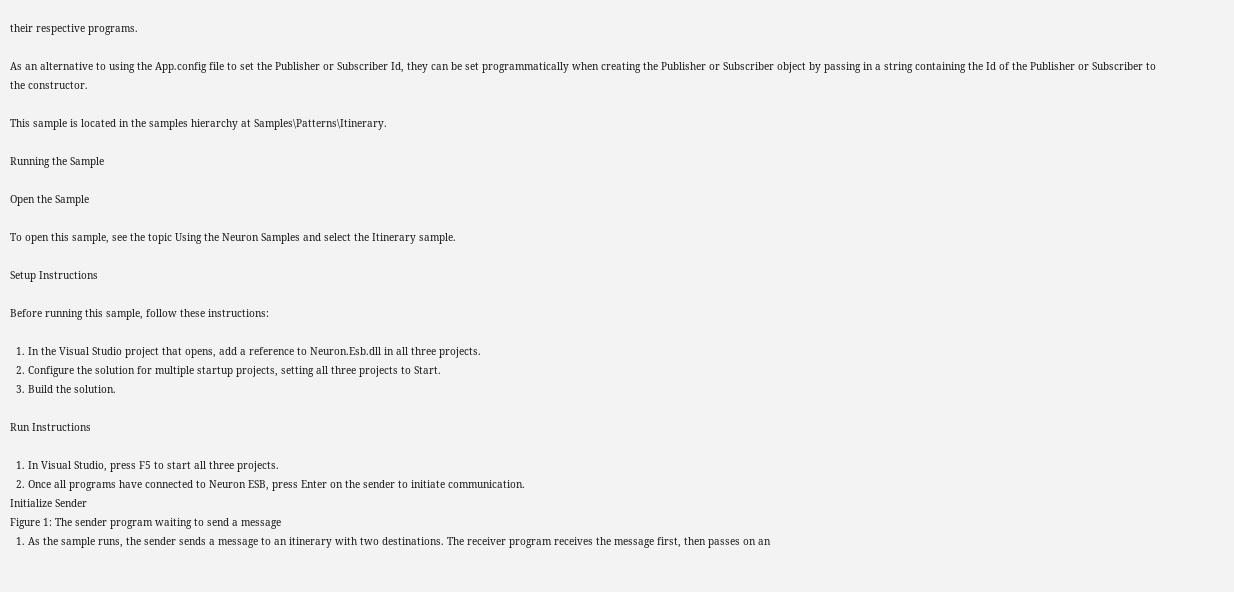their respective programs.

As an alternative to using the App.config file to set the Publisher or Subscriber Id, they can be set programmatically when creating the Publisher or Subscriber object by passing in a string containing the Id of the Publisher or Subscriber to the constructor.

This sample is located in the samples hierarchy at Samples\Patterns\Itinerary.

Running the Sample

Open the Sample

To open this sample, see the topic Using the Neuron Samples and select the Itinerary sample.

Setup Instructions

Before running this sample, follow these instructions:

  1. In the Visual Studio project that opens, add a reference to Neuron.Esb.dll in all three projects.
  2. Configure the solution for multiple startup projects, setting all three projects to Start.
  3. Build the solution.

Run Instructions

  1. In Visual Studio, press F5 to start all three projects.
  2. Once all programs have connected to Neuron ESB, press Enter on the sender to initiate communication.
Initialize Sender
Figure 1: The sender program waiting to send a message
  1. As the sample runs, the sender sends a message to an itinerary with two destinations. The receiver program receives the message first, then passes on an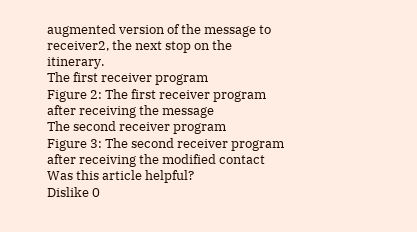augmented version of the message to receiver2, the next stop on the itinerary.
The first receiver program
Figure 2: The first receiver program after receiving the message
The second receiver program
Figure 3: The second receiver program after receiving the modified contact
Was this article helpful?
Dislike 0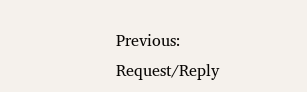Previous: Request/Reply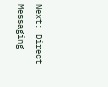Next: Direct Messaging